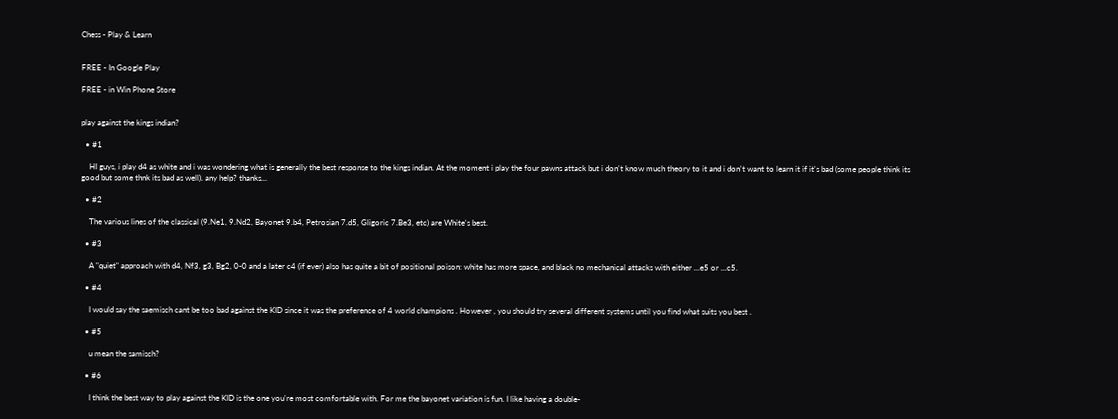Chess - Play & Learn


FREE - In Google Play

FREE - in Win Phone Store


play against the kings indian?

  • #1

    HI guys, i play d4 as white and i was wondering what is generally the best response to the kings indian. At the moment i play the four pawns attack but i don't know much theory to it and i don't want to learn it if it's bad (some people think its good but some thnk its bad as well). any help? thanks...

  • #2

    The various lines of the classical (9.Ne1, 9.Nd2, Bayonet 9.b4, Petrosian 7.d5, Gligoric 7.Be3, etc) are White's best.

  • #3

    A "quiet" approach with d4, Nf3, g3, Bg2, 0-0 and a later c4 (if ever) also has quite a bit of positional poison: white has more space, and black no mechanical attacks with either ...e5 or ...c5.

  • #4

    I would say the saemisch cant be too bad against the KID since it was the preference of 4 world champions . However , you should try several different systems until you find what suits you best .

  • #5

    u mean the samisch?

  • #6

    I think the best way to play against the KID is the one you're most comfortable with. For me the bayonet variation is fun. I like having a double-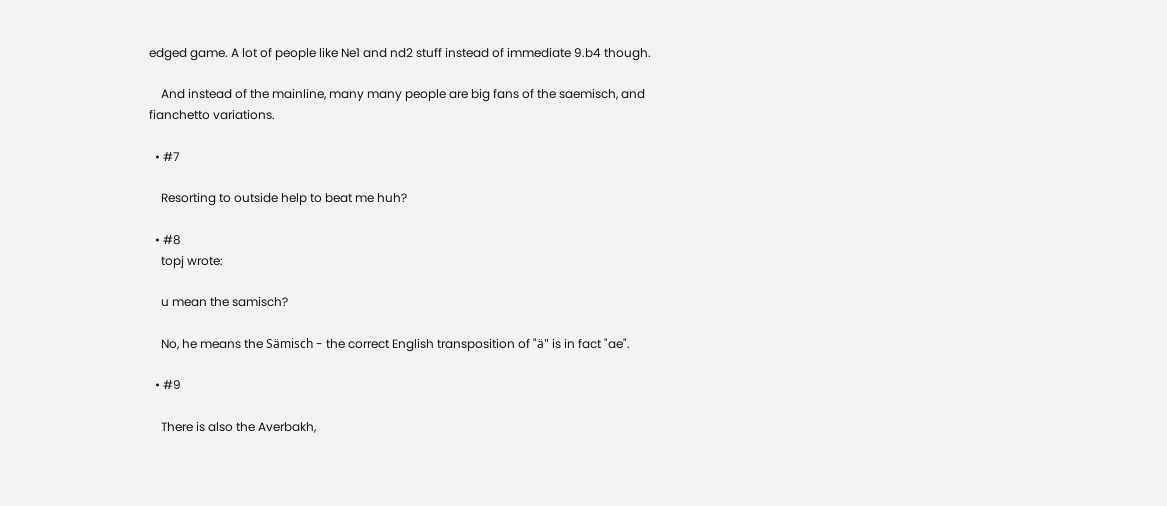edged game. A lot of people like Ne1 and nd2 stuff instead of immediate 9.b4 though.

    And instead of the mainline, many many people are big fans of the saemisch, and fianchetto variations.

  • #7

    Resorting to outside help to beat me huh?

  • #8
    topj wrote:

    u mean the samisch?

    No, he means the Sämisch - the correct English transposition of "ä" is in fact "ae".

  • #9

    There is also the Averbakh,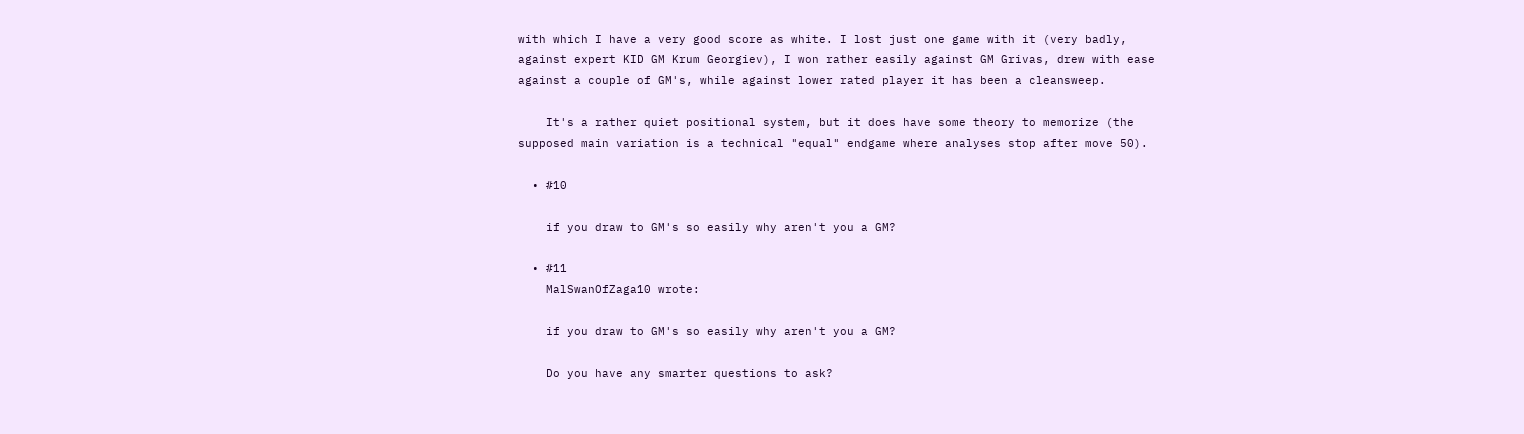with which I have a very good score as white. I lost just one game with it (very badly, against expert KID GM Krum Georgiev), I won rather easily against GM Grivas, drew with ease against a couple of GM's, while against lower rated player it has been a cleansweep.

    It's a rather quiet positional system, but it does have some theory to memorize (the supposed main variation is a technical "equal" endgame where analyses stop after move 50).

  • #10

    if you draw to GM's so easily why aren't you a GM?

  • #11
    MalSwanOfZaga10 wrote:

    if you draw to GM's so easily why aren't you a GM?

    Do you have any smarter questions to ask?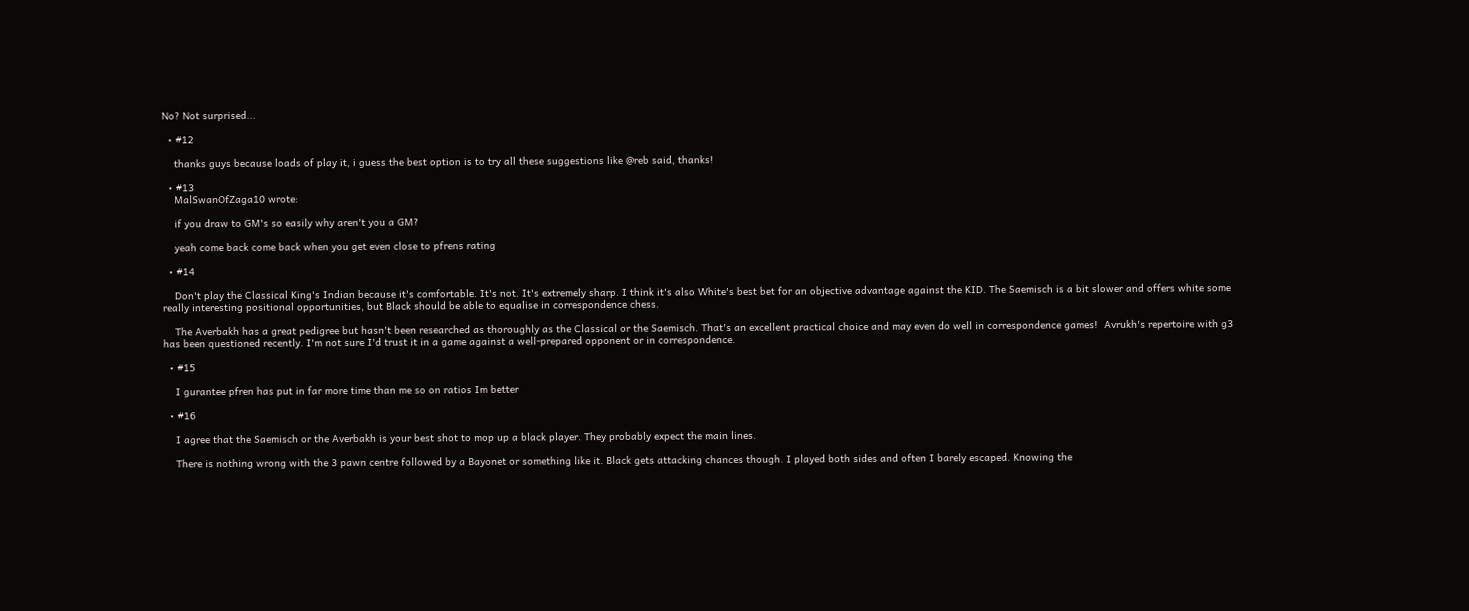No? Not surprised...

  • #12

    thanks guys because loads of play it, i guess the best option is to try all these suggestions like @reb said, thanks!

  • #13
    MalSwanOfZaga10 wrote:

    if you draw to GM's so easily why aren't you a GM?

    yeah come back come back when you get even close to pfrens rating

  • #14

    Don't play the Classical King's Indian because it's comfortable. It's not. It's extremely sharp. I think it's also White's best bet for an objective advantage against the KID. The Saemisch is a bit slower and offers white some really interesting positional opportunities, but Black should be able to equalise in correspondence chess.

    The Averbakh has a great pedigree but hasn't been researched as thoroughly as the Classical or the Saemisch. That's an excellent practical choice and may even do well in correspondence games!  Avrukh's repertoire with g3 has been questioned recently. I'm not sure I'd trust it in a game against a well-prepared opponent or in correspondence.

  • #15

    I gurantee pfren has put in far more time than me so on ratios Im better

  • #16

    I agree that the Saemisch or the Averbakh is your best shot to mop up a black player. They probably expect the main lines.

    There is nothing wrong with the 3 pawn centre followed by a Bayonet or something like it. Black gets attacking chances though. I played both sides and often I barely escaped. Knowing the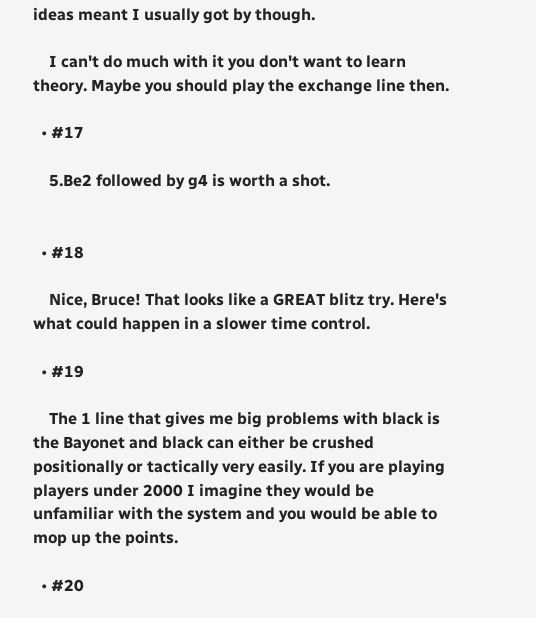ideas meant I usually got by though.

    I can't do much with it you don't want to learn theory. Maybe you should play the exchange line then.

  • #17

    5.Be2 followed by g4 is worth a shot.


  • #18

    Nice, Bruce! That looks like a GREAT blitz try. Here's what could happen in a slower time control.

  • #19

    The 1 line that gives me big problems with black is the Bayonet and black can either be crushed positionally or tactically very easily. If you are playing players under 2000 I imagine they would be unfamiliar with the system and you would be able to mop up the points.

  • #20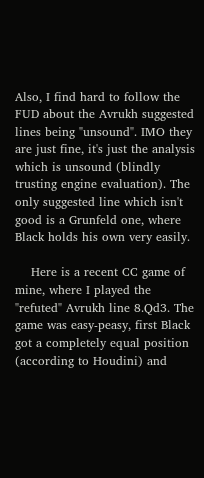Also, I find hard to follow the FUD about the Avrukh suggested lines being "unsound". IMO they are just fine, it's just the analysis which is unsound (blindly trusting engine evaluation). The only suggested line which isn't good is a Grunfeld one, where Black holds his own very easily.

    Here is a recent CC game of mine, where I played the "refuted" Avrukh line 8.Qd3. The game was easy-peasy, first Black got a completely equal position (according to Houdini) and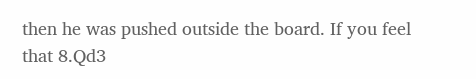then he was pushed outside the board. If you feel that 8.Qd3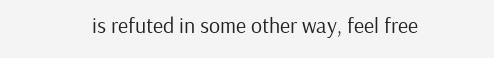is refuted in some other way, feel free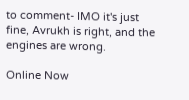to comment- IMO it's just fine, Avrukh is right, and the engines are wrong.

Online Now